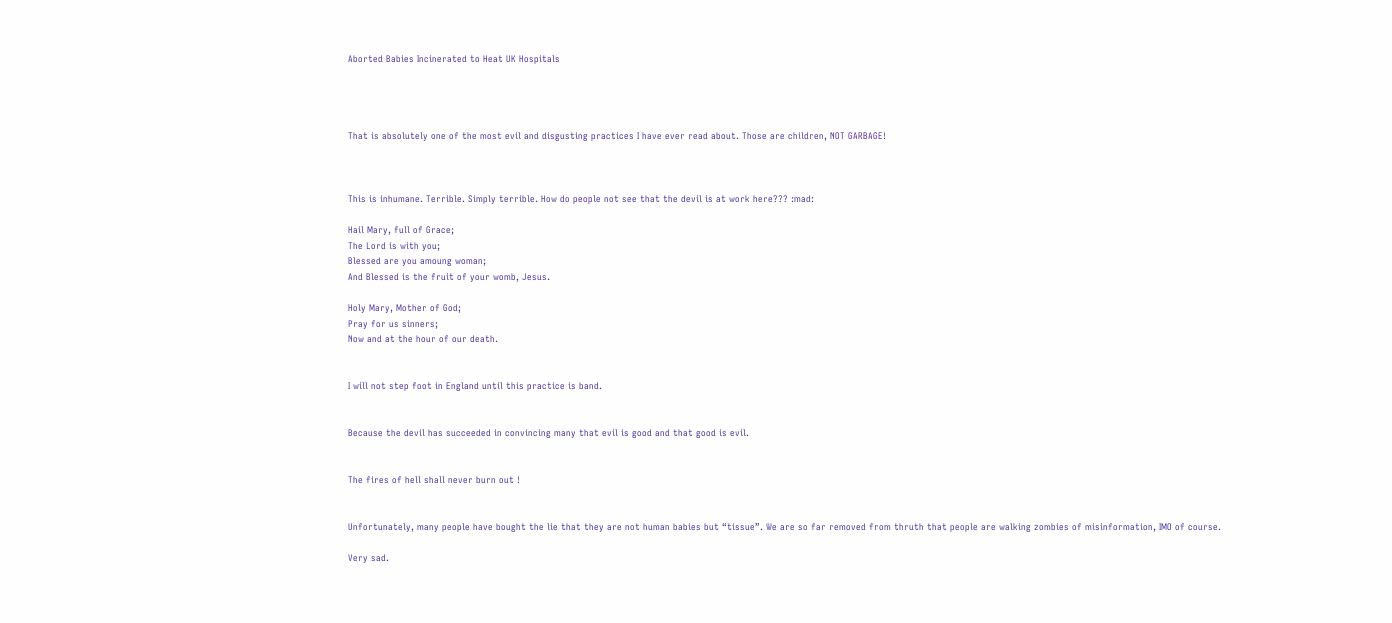Aborted Babies Incinerated to Heat UK Hospitals




That is absolutely one of the most evil and disgusting practices I have ever read about. Those are children, NOT GARBAGE!



This is inhumane. Terrible. Simply terrible. How do people not see that the devil is at work here??? :mad:

Hail Mary, full of Grace;
The Lord is with you;
Blessed are you amoung woman;
And Blessed is the fruit of your womb, Jesus.

Holy Mary, Mother of God;
Pray for us sinners;
Now and at the hour of our death.


I will not step foot in England until this practice is band.


Because the devil has succeeded in convincing many that evil is good and that good is evil.


The fires of hell shall never burn out !


Unfortunately, many people have bought the lie that they are not human babies but “tissue”. We are so far removed from thruth that people are walking zombies of misinformation, IMO of course.

Very sad.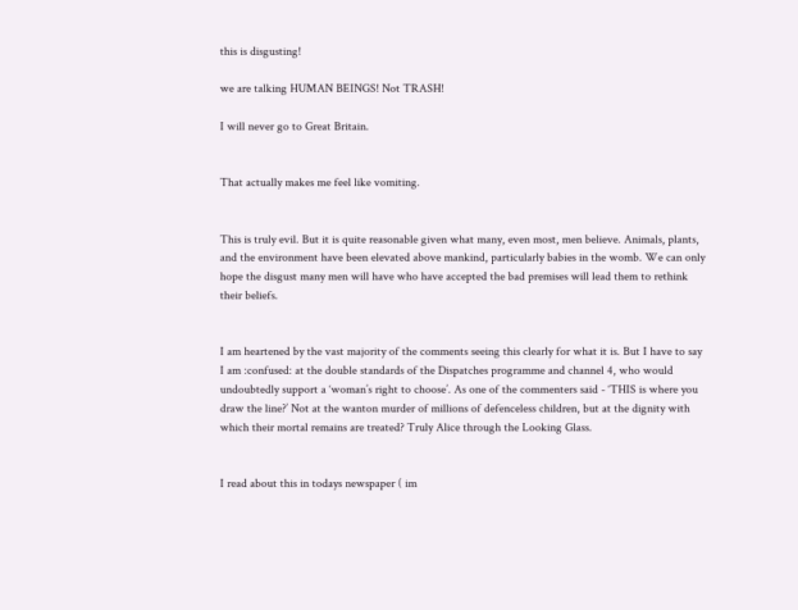this is disgusting!

we are talking HUMAN BEINGS! Not TRASH!

I will never go to Great Britain.


That actually makes me feel like vomiting.


This is truly evil. But it is quite reasonable given what many, even most, men believe. Animals, plants, and the environment have been elevated above mankind, particularly babies in the womb. We can only hope the disgust many men will have who have accepted the bad premises will lead them to rethink their beliefs.


I am heartened by the vast majority of the comments seeing this clearly for what it is. But I have to say I am :confused: at the double standards of the Dispatches programme and channel 4, who would undoubtedly support a ‘woman’s right to choose’. As one of the commenters said - ‘THIS is where you draw the line?’ Not at the wanton murder of millions of defenceless children, but at the dignity with which their mortal remains are treated? Truly Alice through the Looking Glass.


I read about this in todays newspaper ( im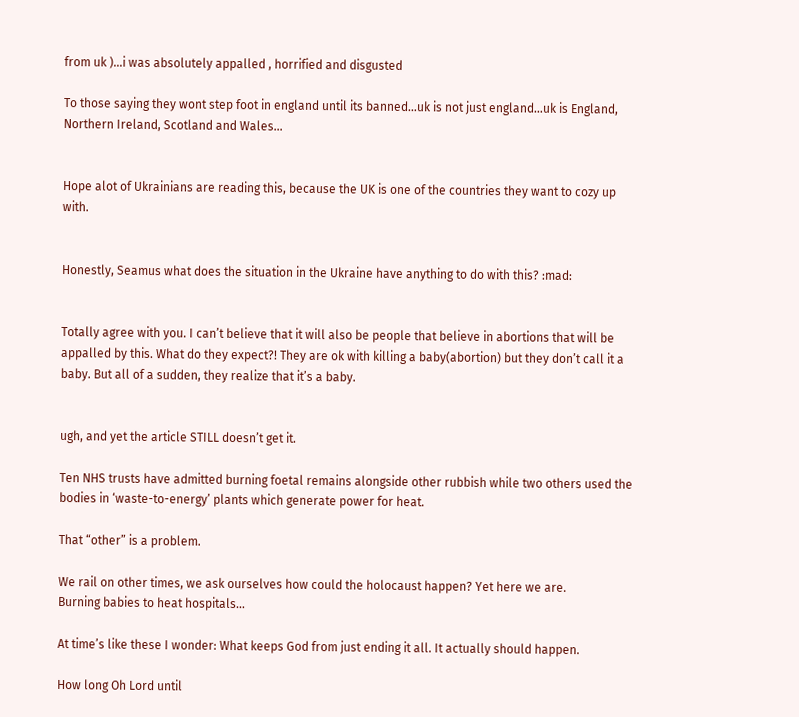from uk )…i was absolutely appalled , horrified and disgusted

To those saying they wont step foot in england until its banned…uk is not just england…uk is England, Northern Ireland, Scotland and Wales…


Hope alot of Ukrainians are reading this, because the UK is one of the countries they want to cozy up with.


Honestly, Seamus what does the situation in the Ukraine have anything to do with this? :mad:


Totally agree with you. I can’t believe that it will also be people that believe in abortions that will be appalled by this. What do they expect?! They are ok with killing a baby(abortion) but they don’t call it a baby. But all of a sudden, they realize that it’s a baby.


ugh, and yet the article STILL doesn’t get it.

Ten NHS trusts have admitted burning foetal remains alongside other rubbish while two others used the bodies in ‘waste-to-energy’ plants which generate power for heat.

That “other” is a problem.

We rail on other times, we ask ourselves how could the holocaust happen? Yet here we are.
Burning babies to heat hospitals…

At time’s like these I wonder: What keeps God from just ending it all. It actually should happen.

How long Oh Lord until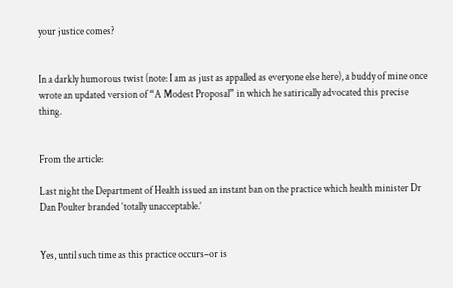your justice comes?


In a darkly humorous twist (note: I am as just as appalled as everyone else here), a buddy of mine once wrote an updated version of “A Modest Proposal” in which he satirically advocated this precise thing.


From the article:

Last night the Department of Health issued an instant ban on the practice which health minister Dr Dan Poulter branded ‘totally unacceptable.’


Yes, until such time as this practice occurs–or is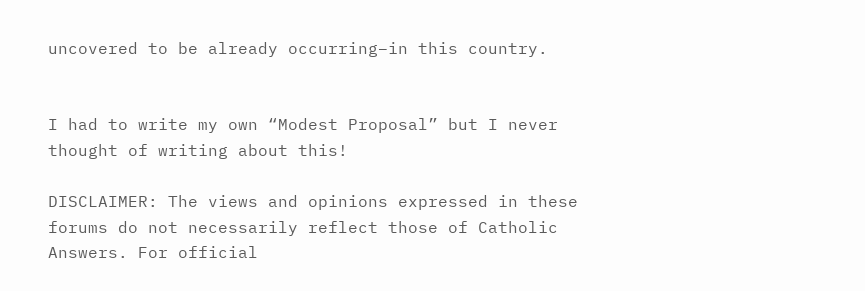uncovered to be already occurring–in this country.


I had to write my own “Modest Proposal” but I never thought of writing about this!

DISCLAIMER: The views and opinions expressed in these forums do not necessarily reflect those of Catholic Answers. For official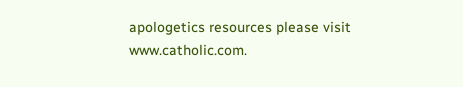apologetics resources please visit www.catholic.com.